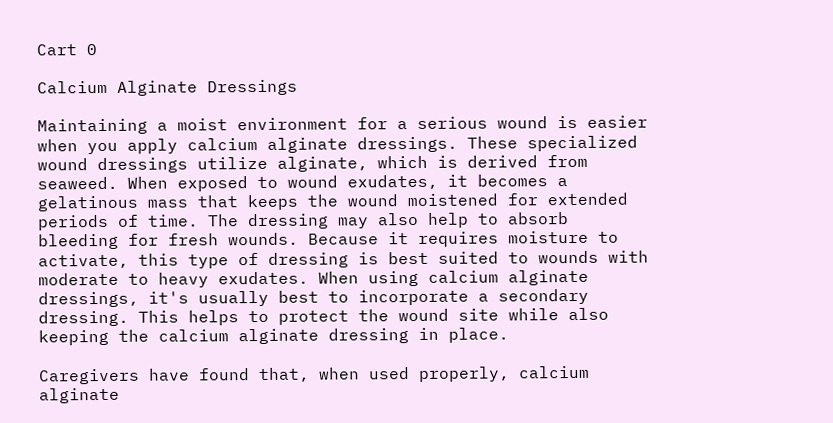Cart 0

Calcium Alginate Dressings

Maintaining a moist environment for a serious wound is easier when you apply calcium alginate dressings. These specialized wound dressings utilize alginate, which is derived from seaweed. When exposed to wound exudates, it becomes a gelatinous mass that keeps the wound moistened for extended periods of time. The dressing may also help to absorb bleeding for fresh wounds. Because it requires moisture to activate, this type of dressing is best suited to wounds with moderate to heavy exudates. When using calcium alginate dressings, it's usually best to incorporate a secondary dressing. This helps to protect the wound site while also keeping the calcium alginate dressing in place.

Caregivers have found that, when used properly, calcium alginate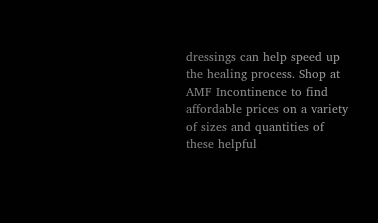dressings can help speed up the healing process. Shop at AMF Incontinence to find affordable prices on a variety of sizes and quantities of these helpful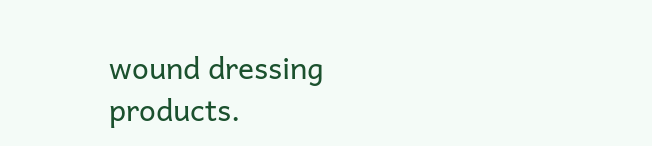wound dressing products.